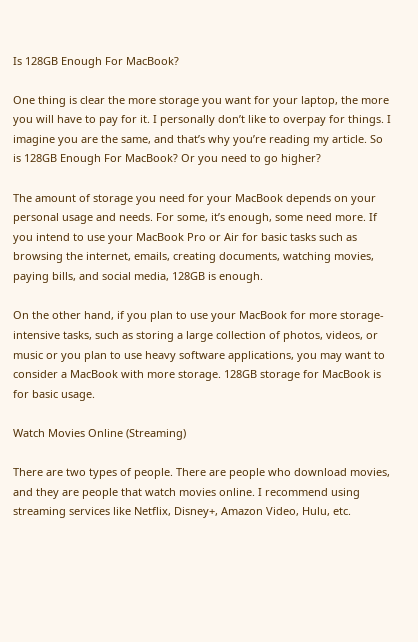Is 128GB Enough For MacBook?

One thing is clear the more storage you want for your laptop, the more you will have to pay for it. I personally don’t like to overpay for things. I imagine you are the same, and that’s why you’re reading my article. So is 128GB Enough For MacBook? Or you need to go higher?

The amount of storage you need for your MacBook depends on your personal usage and needs. For some, it’s enough, some need more. If you intend to use your MacBook Pro or Air for basic tasks such as browsing the internet, emails, creating documents, watching movies, paying bills, and social media, 128GB is enough.

On the other hand, if you plan to use your MacBook for more storage-intensive tasks, such as storing a large collection of photos, videos, or music or you plan to use heavy software applications, you may want to consider a MacBook with more storage. 128GB storage for MacBook is for basic usage.

Watch Movies Online (Streaming)

There are two types of people. There are people who download movies, and they are people that watch movies online. I recommend using streaming services like Netflix, Disney+, Amazon Video, Hulu, etc.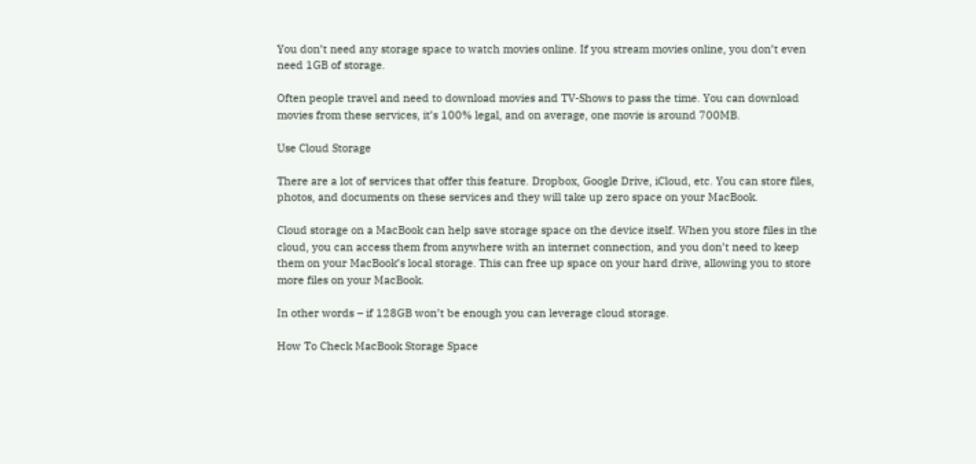You don’t need any storage space to watch movies online. If you stream movies online, you don’t even need 1GB of storage.

Often people travel and need to download movies and TV-Shows to pass the time. You can download movies from these services, it’s 100% legal, and on average, one movie is around 700MB.

Use Cloud Storage

There are a lot of services that offer this feature. Dropbox, Google Drive, iCloud, etc. You can store files, photos, and documents on these services and they will take up zero space on your MacBook.

Cloud storage on a MacBook can help save storage space on the device itself. When you store files in the cloud, you can access them from anywhere with an internet connection, and you don’t need to keep them on your MacBook’s local storage. This can free up space on your hard drive, allowing you to store more files on your MacBook.

In other words – if 128GB won’t be enough you can leverage cloud storage.

How To Check MacBook Storage Space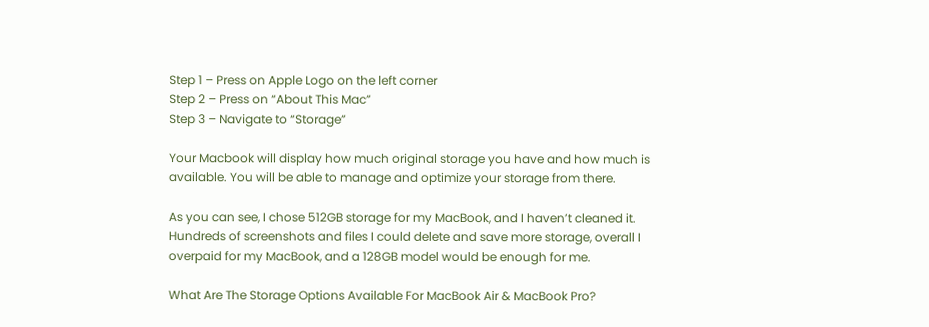Step 1 – Press on Apple Logo on the left corner
Step 2 – Press on “About This Mac”
Step 3 – Navigate to “Storage”

Your Macbook will display how much original storage you have and how much is available. You will be able to manage and optimize your storage from there.

As you can see, I chose 512GB storage for my MacBook, and I haven’t cleaned it. Hundreds of screenshots and files I could delete and save more storage, overall I overpaid for my MacBook, and a 128GB model would be enough for me.

What Are The Storage Options Available For MacBook Air & MacBook Pro?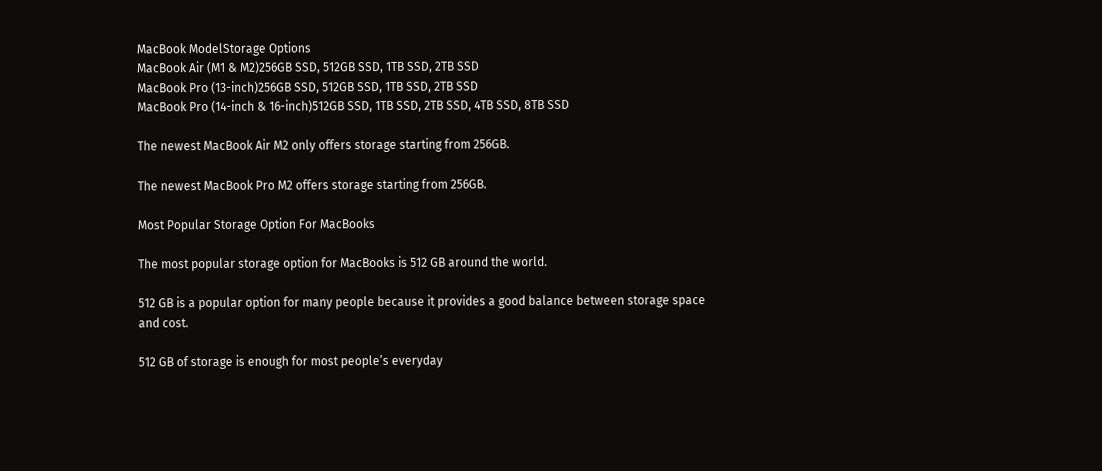MacBook ModelStorage Options
MacBook Air (M1 & M2)256GB SSD, 512GB SSD, 1TB SSD, 2TB SSD
MacBook Pro (13-inch)256GB SSD, 512GB SSD, 1TB SSD, 2TB SSD
MacBook Pro (14-inch & 16-inch)512GB SSD, 1TB SSD, 2TB SSD, 4TB SSD, 8TB SSD

The newest MacBook Air M2 only offers storage starting from 256GB.

The newest MacBook Pro M2 offers storage starting from 256GB.

Most Popular Storage Option For MacBooks

The most popular storage option for MacBooks is 512 GB around the world.

512 GB is a popular option for many people because it provides a good balance between storage space and cost.

512 GB of storage is enough for most people’s everyday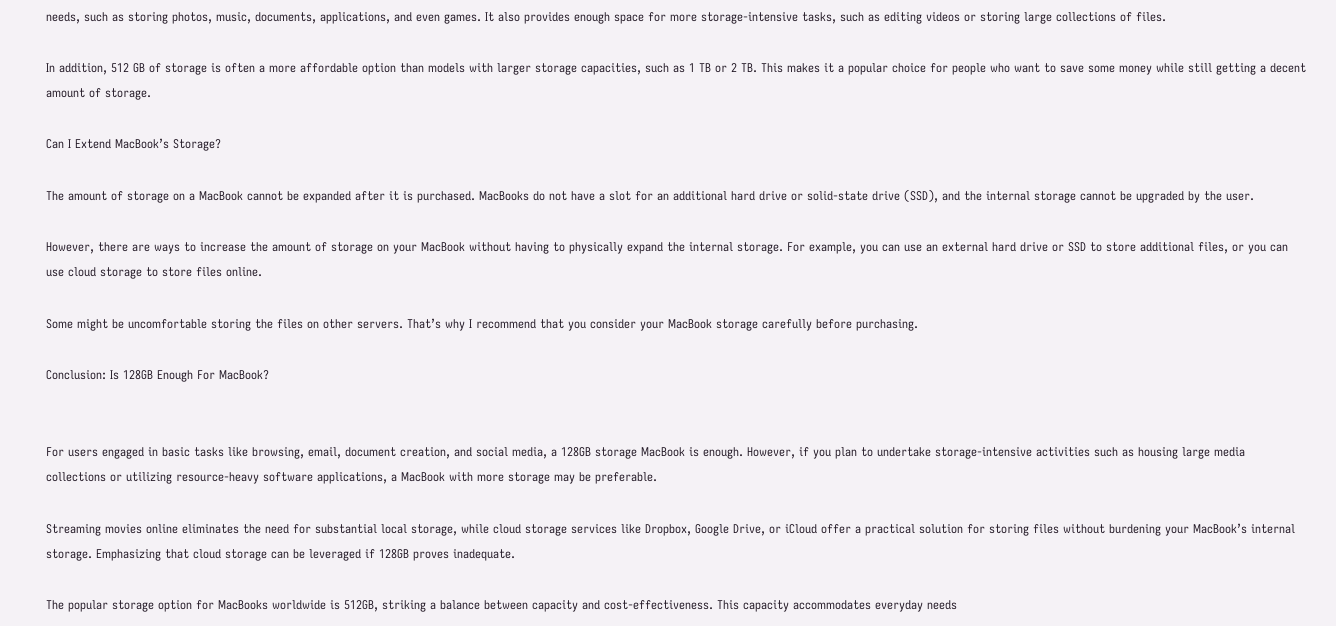needs, such as storing photos, music, documents, applications, and even games. It also provides enough space for more storage-intensive tasks, such as editing videos or storing large collections of files.

In addition, 512 GB of storage is often a more affordable option than models with larger storage capacities, such as 1 TB or 2 TB. This makes it a popular choice for people who want to save some money while still getting a decent amount of storage.

Can I Extend MacBook’s Storage?

The amount of storage on a MacBook cannot be expanded after it is purchased. MacBooks do not have a slot for an additional hard drive or solid-state drive (SSD), and the internal storage cannot be upgraded by the user.

However, there are ways to increase the amount of storage on your MacBook without having to physically expand the internal storage. For example, you can use an external hard drive or SSD to store additional files, or you can use cloud storage to store files online.

Some might be uncomfortable storing the files on other servers. That’s why I recommend that you consider your MacBook storage carefully before purchasing.

Conclusion: Is 128GB Enough For MacBook?


For users engaged in basic tasks like browsing, email, document creation, and social media, a 128GB storage MacBook is enough. However, if you plan to undertake storage-intensive activities such as housing large media collections or utilizing resource-heavy software applications, a MacBook with more storage may be preferable.

Streaming movies online eliminates the need for substantial local storage, while cloud storage services like Dropbox, Google Drive, or iCloud offer a practical solution for storing files without burdening your MacBook’s internal storage. Emphasizing that cloud storage can be leveraged if 128GB proves inadequate.

The popular storage option for MacBooks worldwide is 512GB, striking a balance between capacity and cost-effectiveness. This capacity accommodates everyday needs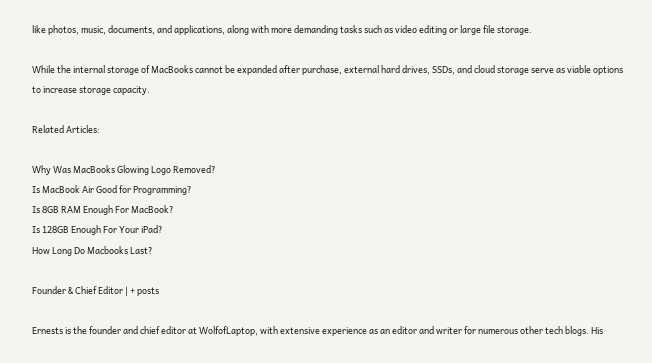like photos, music, documents, and applications, along with more demanding tasks such as video editing or large file storage.

While the internal storage of MacBooks cannot be expanded after purchase, external hard drives, SSDs, and cloud storage serve as viable options to increase storage capacity.

Related Articles:

Why Was MacBooks Glowing Logo Removed?
Is MacBook Air Good for Programming?
Is 8GB RAM Enough For MacBook?
Is 128GB Enough For Your iPad?
How Long Do Macbooks Last?

Founder & Chief Editor | + posts

Ernests is the founder and chief editor at WolfofLaptop, with extensive experience as an editor and writer for numerous other tech blogs. His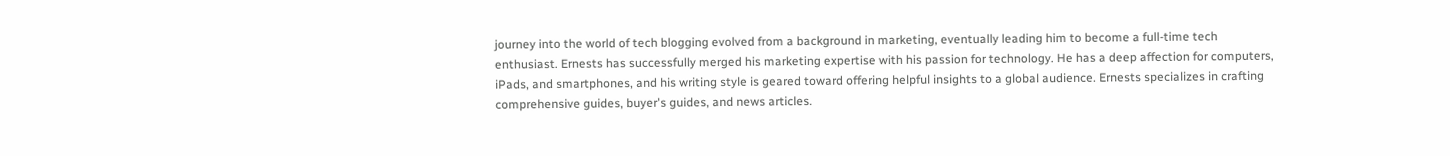journey into the world of tech blogging evolved from a background in marketing, eventually leading him to become a full-time tech enthusiast. Ernests has successfully merged his marketing expertise with his passion for technology. He has a deep affection for computers, iPads, and smartphones, and his writing style is geared toward offering helpful insights to a global audience. Ernests specializes in crafting comprehensive guides, buyer's guides, and news articles.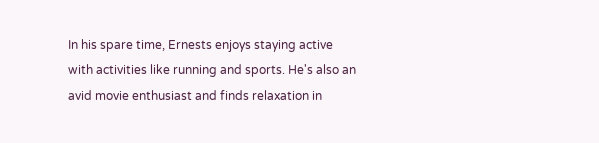In his spare time, Ernests enjoys staying active with activities like running and sports. He's also an avid movie enthusiast and finds relaxation in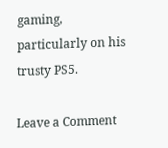gaming, particularly on his trusty PS5.

Leave a Comment